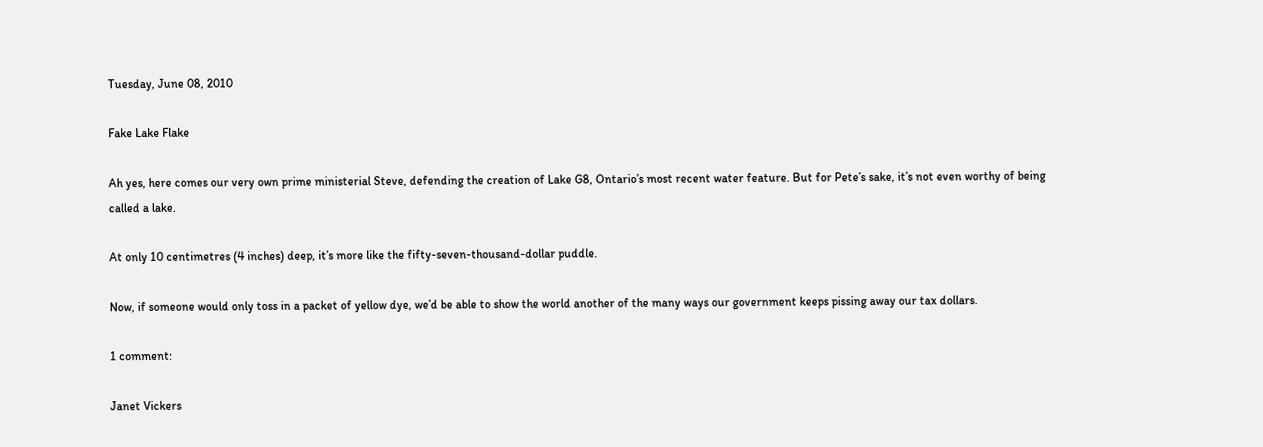Tuesday, June 08, 2010

Fake Lake Flake

Ah yes, here comes our very own prime ministerial Steve, defending the creation of Lake G8, Ontario’s most recent water feature. But for Pete’s sake, it’s not even worthy of being called a lake.

At only 10 centimetres (4 inches) deep, it’s more like the fifty-seven-thousand-dollar puddle.

Now, if someone would only toss in a packet of yellow dye, we’d be able to show the world another of the many ways our government keeps pissing away our tax dollars.

1 comment:

Janet Vickers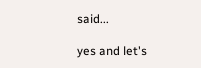said...

yes and let's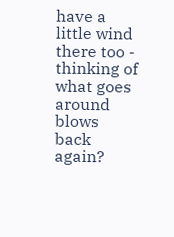have a little wind there too - thinking of what goes around blows back again?